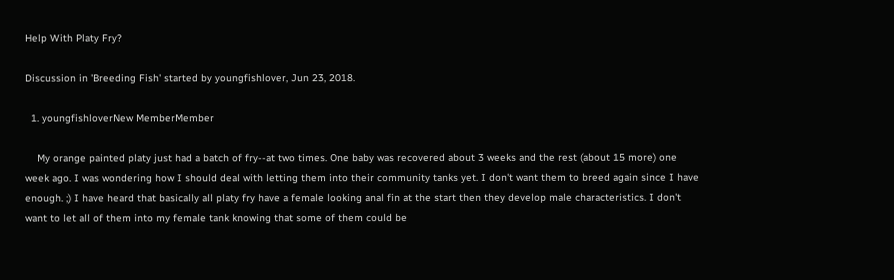Help With Platy Fry?

Discussion in 'Breeding Fish' started by youngfishlover, Jun 23, 2018.

  1. youngfishloverNew MemberMember

    My orange painted platy just had a batch of fry--at two times. One baby was recovered about 3 weeks and the rest (about 15 more) one week ago. I was wondering how I should deal with letting them into their community tanks yet. I don't want them to breed again since I have enough. ;) I have heard that basically all platy fry have a female looking anal fin at the start then they develop male characteristics. I don't want to let all of them into my female tank knowing that some of them could be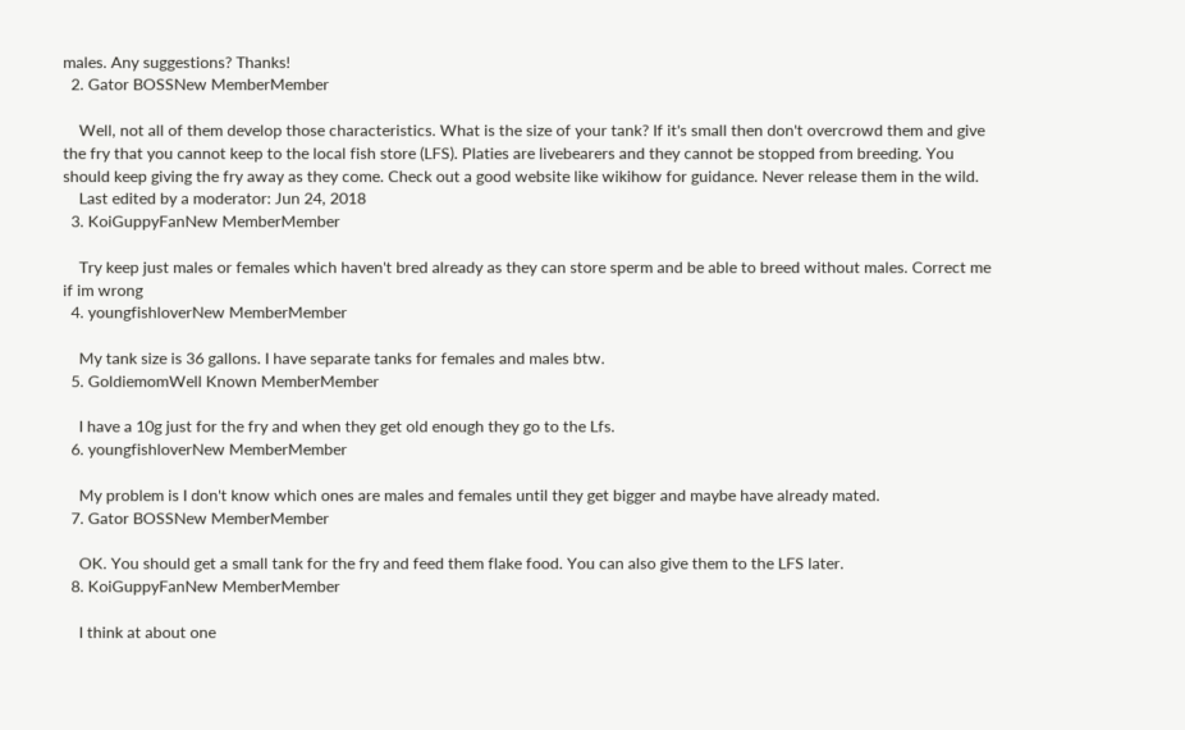males. Any suggestions? Thanks!
  2. Gator BOSSNew MemberMember

    Well, not all of them develop those characteristics. What is the size of your tank? If it's small then don't overcrowd them and give the fry that you cannot keep to the local fish store (LFS). Platies are livebearers and they cannot be stopped from breeding. You should keep giving the fry away as they come. Check out a good website like wikihow for guidance. Never release them in the wild.
    Last edited by a moderator: Jun 24, 2018
  3. KoiGuppyFanNew MemberMember

    Try keep just males or females which haven't bred already as they can store sperm and be able to breed without males. Correct me if im wrong
  4. youngfishloverNew MemberMember

    My tank size is 36 gallons. I have separate tanks for females and males btw.
  5. GoldiemomWell Known MemberMember

    I have a 10g just for the fry and when they get old enough they go to the Lfs.
  6. youngfishloverNew MemberMember

    My problem is I don't know which ones are males and females until they get bigger and maybe have already mated.
  7. Gator BOSSNew MemberMember

    OK. You should get a small tank for the fry and feed them flake food. You can also give them to the LFS later.
  8. KoiGuppyFanNew MemberMember

    I think at about one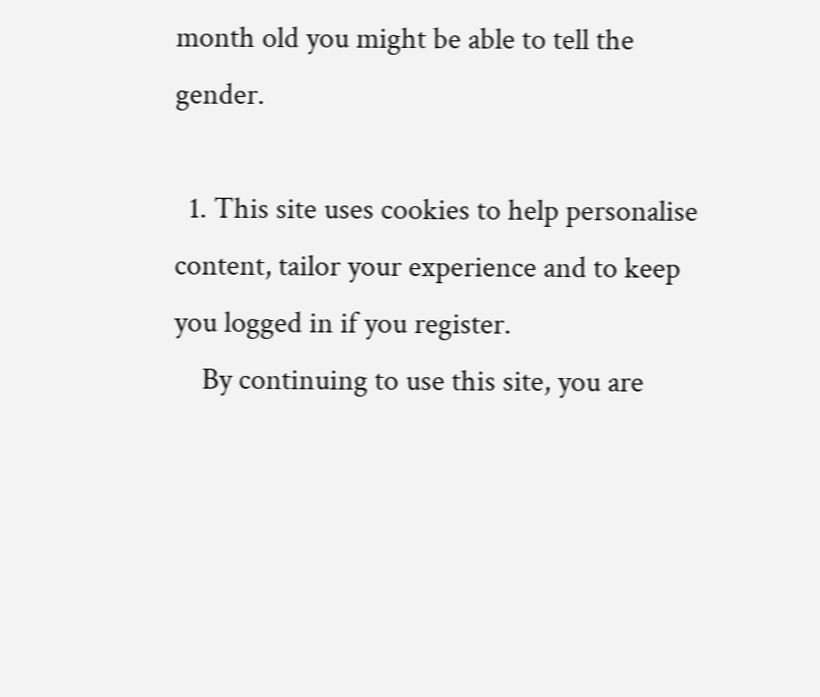month old you might be able to tell the gender.

  1. This site uses cookies to help personalise content, tailor your experience and to keep you logged in if you register.
    By continuing to use this site, you are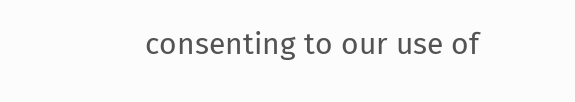consenting to our use of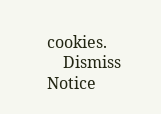cookies.
    Dismiss Notice